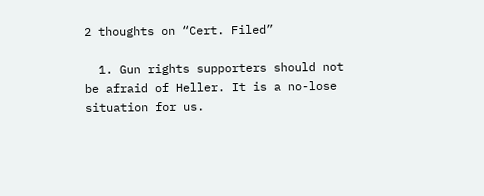2 thoughts on “Cert. Filed”

  1. Gun rights supporters should not be afraid of Heller. It is a no-lose situation for us.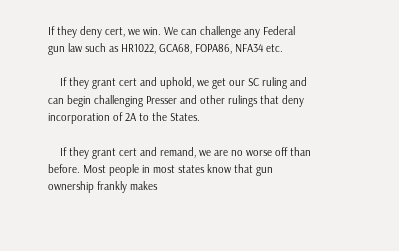If they deny cert, we win. We can challenge any Federal gun law such as HR1022, GCA68, FOPA86, NFA34 etc.

    If they grant cert and uphold, we get our SC ruling and can begin challenging Presser and other rulings that deny incorporation of 2A to the States.

    If they grant cert and remand, we are no worse off than before. Most people in most states know that gun ownership frankly makes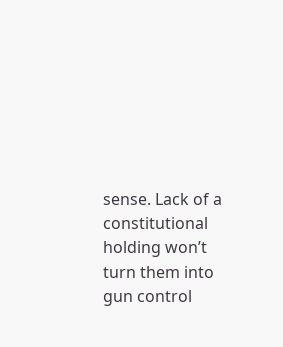sense. Lack of a constitutional holding won’t turn them into gun control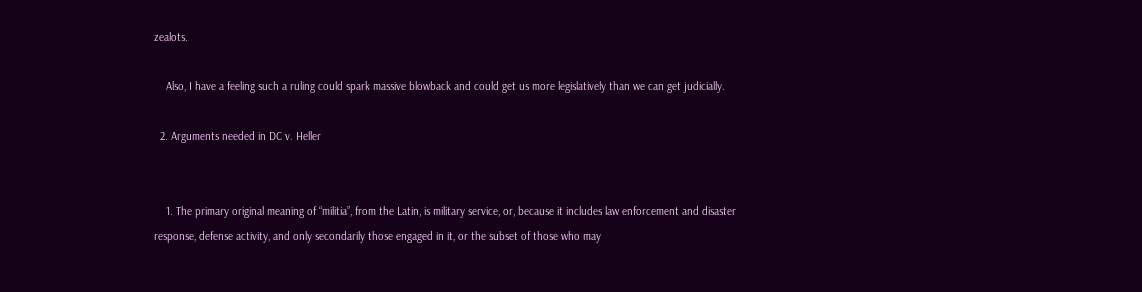zealots.

    Also, I have a feeling such a ruling could spark massive blowback and could get us more legislatively than we can get judicially.

  2. Arguments needed in DC v. Heller


    1. The primary original meaning of “militia”, from the Latin, is military service, or, because it includes law enforcement and disaster response, defense activity, and only secondarily those engaged in it, or the subset of those who may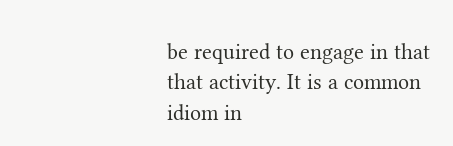be required to engage in that that activity. It is a common idiom in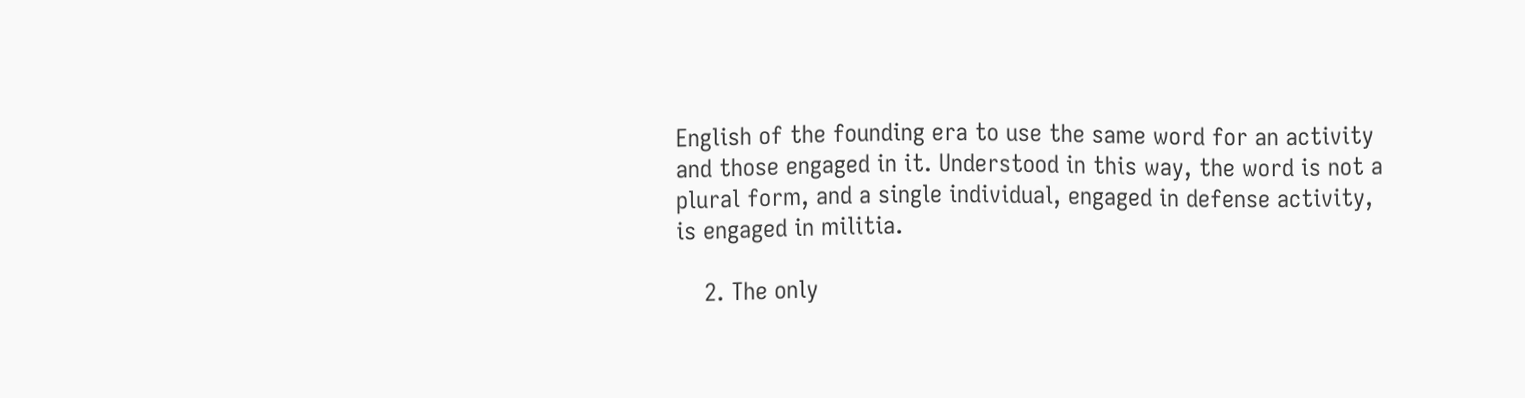English of the founding era to use the same word for an activity and those engaged in it. Understood in this way, the word is not a plural form, and a single individual, engaged in defense activity, is engaged in militia.

    2. The only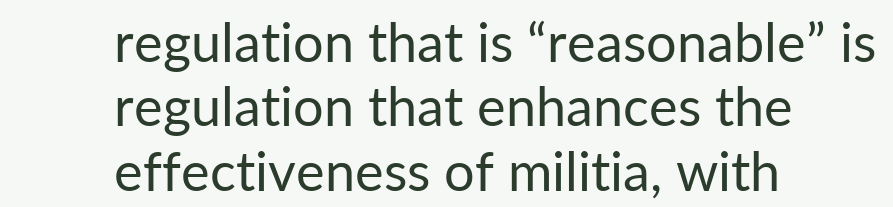regulation that is “reasonable” is regulation that enhances the effectiveness of militia, with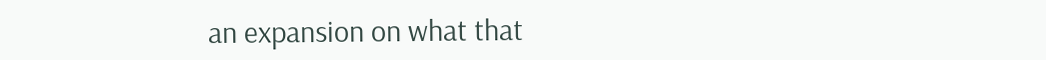an expansion on what that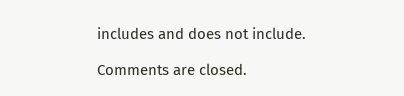includes and does not include.

Comments are closed.